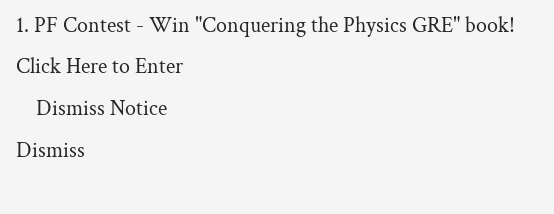1. PF Contest - Win "Conquering the Physics GRE" book! Click Here to Enter
    Dismiss Notice
Dismiss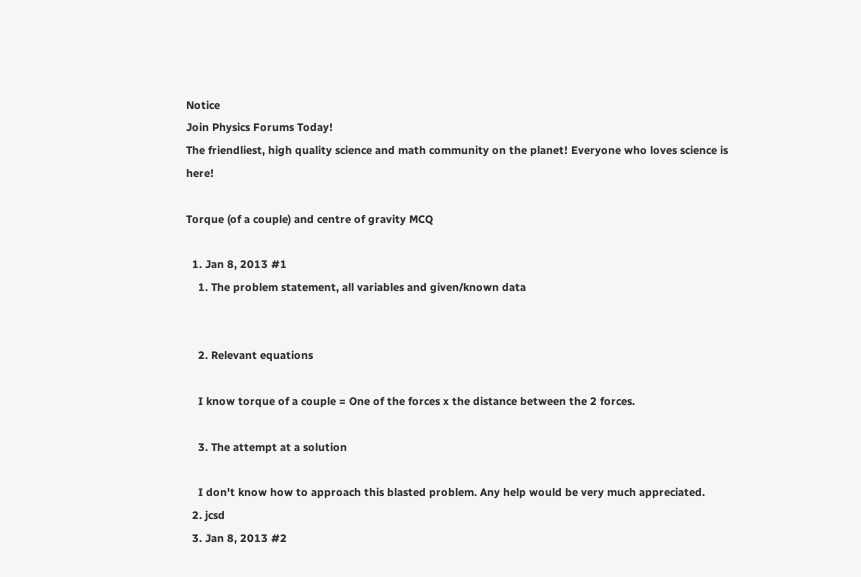Notice
Join Physics Forums Today!
The friendliest, high quality science and math community on the planet! Everyone who loves science is here!

Torque (of a couple) and centre of gravity MCQ

  1. Jan 8, 2013 #1
    1. The problem statement, all variables and given/known data


    2. Relevant equations

    I know torque of a couple = One of the forces x the distance between the 2 forces.

    3. The attempt at a solution

    I don't know how to approach this blasted problem. Any help would be very much appreciated.
  2. jcsd
  3. Jan 8, 2013 #2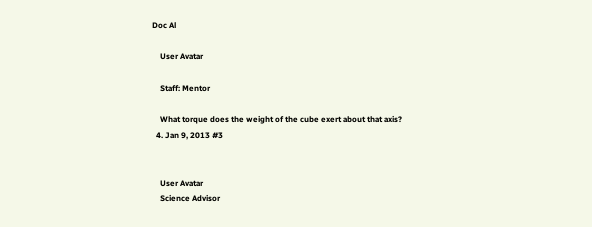Doc Al

    User Avatar

    Staff: Mentor

    What torque does the weight of the cube exert about that axis?
  4. Jan 9, 2013 #3


    User Avatar
    Science Advisor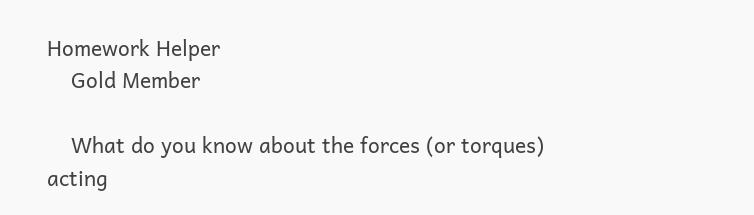Homework Helper
    Gold Member

    What do you know about the forces (or torques) acting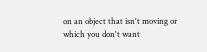on an object that isn't moving or which you don't want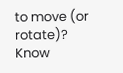to move (or rotate)?
Know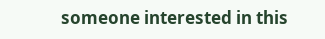someone interested in this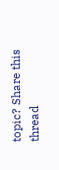topic? Share this thread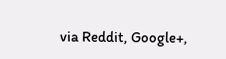via Reddit, Google+,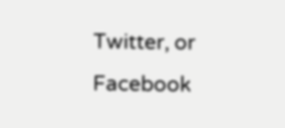Twitter, or Facebook